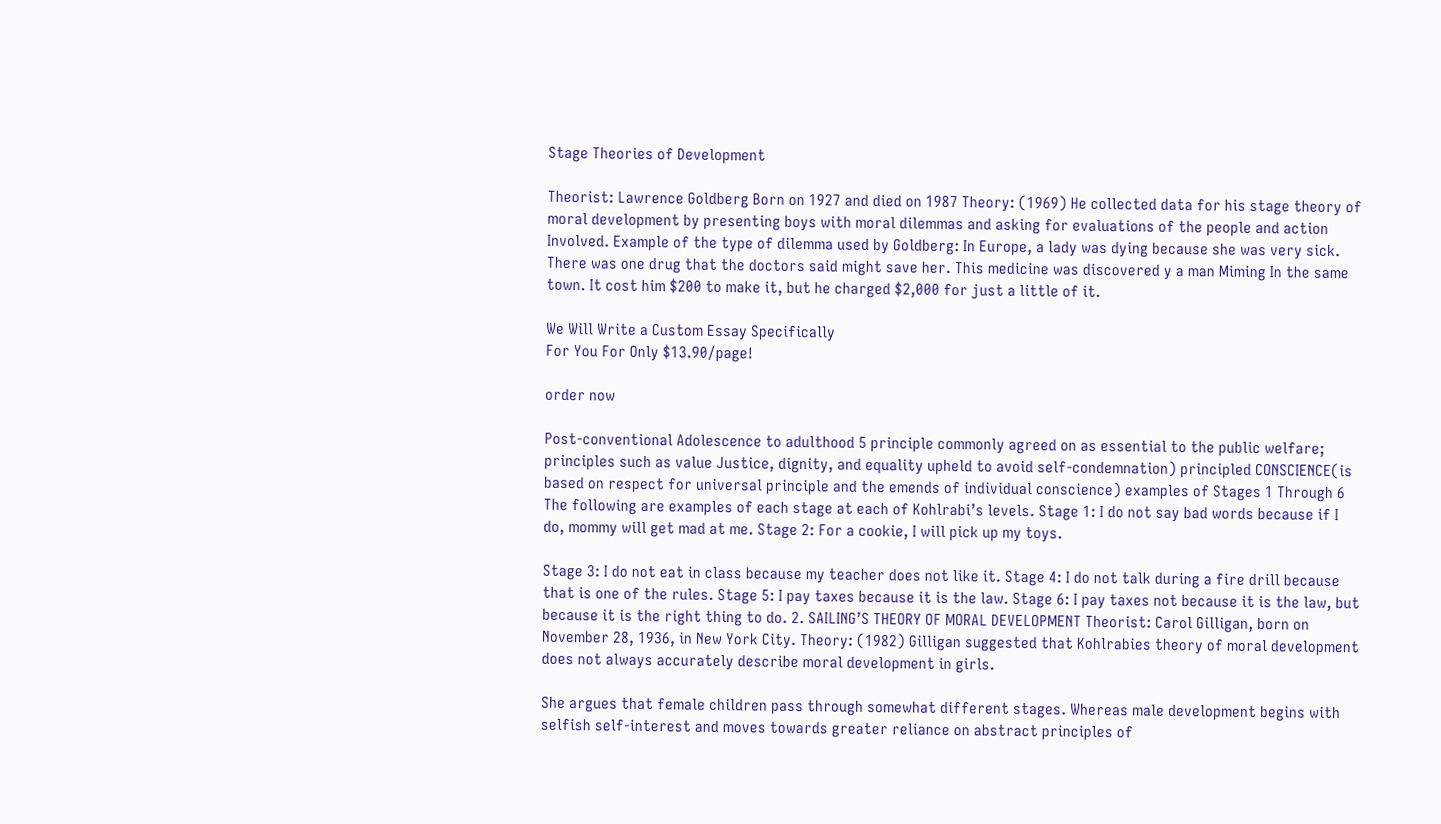Stage Theories of Development

Theorist: Lawrence Goldberg Born on 1927 and died on 1987 Theory: (1969) He collected data for his stage theory of moral development by presenting boys with moral dilemmas and asking for evaluations of the people and action Involved. Example of the type of dilemma used by Goldberg: In Europe, a lady was dying because she was very sick. There was one drug that the doctors said might save her. This medicine was discovered y a man Miming In the same town. It cost him $200 to make it, but he charged $2,000 for just a little of it.

We Will Write a Custom Essay Specifically
For You For Only $13.90/page!

order now

Post-conventional Adolescence to adulthood 5 principle commonly agreed on as essential to the public welfare; principles such as value Justice, dignity, and equality upheld to avoid self-condemnation) principled CONSCIENCE(is based on respect for universal principle and the emends of individual conscience) examples of Stages 1 Through 6 The following are examples of each stage at each of Kohlrabi’s levels. Stage 1: I do not say bad words because if I do, mommy will get mad at me. Stage 2: For a cookie, I will pick up my toys.

Stage 3: I do not eat in class because my teacher does not like it. Stage 4: I do not talk during a fire drill because that is one of the rules. Stage 5: I pay taxes because it is the law. Stage 6: I pay taxes not because it is the law, but because it is the right thing to do. 2. SAILING’S THEORY OF MORAL DEVELOPMENT Theorist: Carol Gilligan, born on November 28, 1936, in New York City. Theory: (1982) Gilligan suggested that Kohlrabies theory of moral development does not always accurately describe moral development in girls.

She argues that female children pass through somewhat different stages. Whereas male development begins with selfish self-interest and moves towards greater reliance on abstract principles of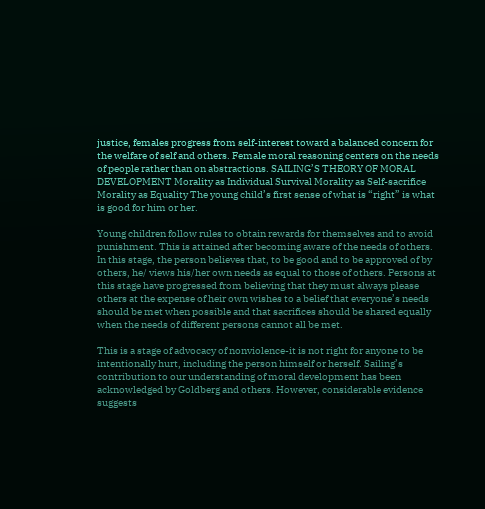justice, females progress from self-interest toward a balanced concern for the welfare of self and others. Female moral reasoning centers on the needs of people rather than on abstractions. SAILING’S THEORY OF MORAL DEVELOPMENT Morality as Individual Survival Morality as Self-sacrifice Morality as Equality The young child’s first sense of what is “right” is what is good for him or her.

Young children follow rules to obtain rewards for themselves and to avoid punishment. This is attained after becoming aware of the needs of others. In this stage, the person believes that, to be good and to be approved of by others, he/ views his/her own needs as equal to those of others. Persons at this stage have progressed from believing that they must always please others at the expense of heir own wishes to a belief that everyone’s needs should be met when possible and that sacrifices should be shared equally when the needs of different persons cannot all be met.

This is a stage of advocacy of nonviolence-it is not right for anyone to be intentionally hurt, including the person himself or herself. Sailing’s contribution to our understanding of moral development has been acknowledged by Goldberg and others. However, considerable evidence suggests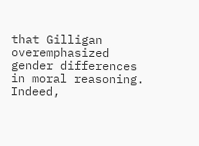that Gilligan overemphasized gender differences in moral reasoning. Indeed,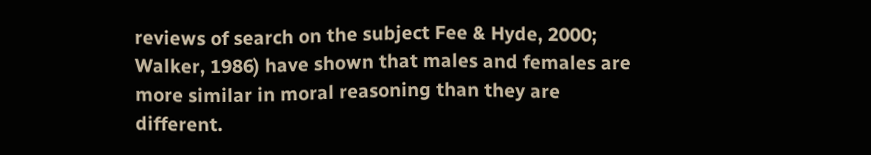reviews of search on the subject Fee & Hyde, 2000; Walker, 1986) have shown that males and females are more similar in moral reasoning than they are different.